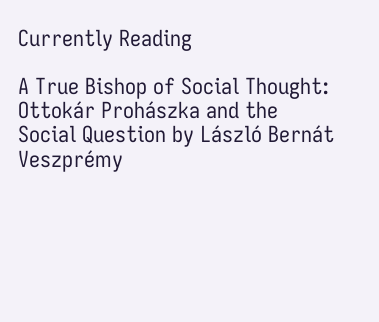Currently Reading

A True Bishop of Social Thought: Ottokár Prohászka and the Social Question by László Bernát Veszprémy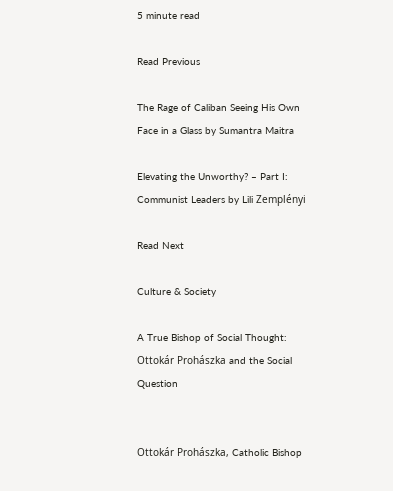5 minute read

Read Previous

The Rage of Caliban Seeing His Own Face in a Glass by Sumantra Maitra

Elevating the Unworthy? – Part I: Communist Leaders by Lili Zemplényi

Read Next

Culture & Society

A True Bishop of Social Thought: Ottokár Prohászka and the Social Question


Ottokár Prohászka, Catholic Bishop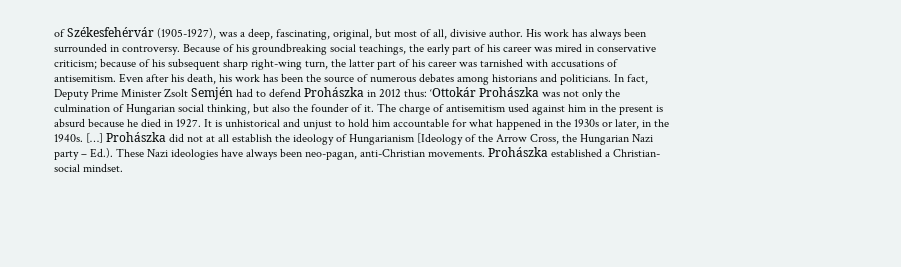of Székesfehérvár (1905-1927), was a deep, fascinating, original, but most of all, divisive author. His work has always been surrounded in controversy. Because of his groundbreaking social teachings, the early part of his career was mired in conservative criticism; because of his subsequent sharp right-wing turn, the latter part of his career was tarnished with accusations of antisemitism. Even after his death, his work has been the source of numerous debates among historians and politicians. In fact, Deputy Prime Minister Zsolt Semjén had to defend Prohászka in 2012 thus: ‘Ottokár Prohászka was not only the culmination of Hungarian social thinking, but also the founder of it. The charge of antisemitism used against him in the present is absurd because he died in 1927. It is unhistorical and unjust to hold him accountable for what happened in the 1930s or later, in the 1940s. […] Prohászka did not at all establish the ideology of Hungarianism [Ideology of the Arrow Cross, the Hungarian Nazi party – Ed.). These Nazi ideologies have always been neo-pagan, anti-Christian movements. Prohászka established a Christian-social mindset.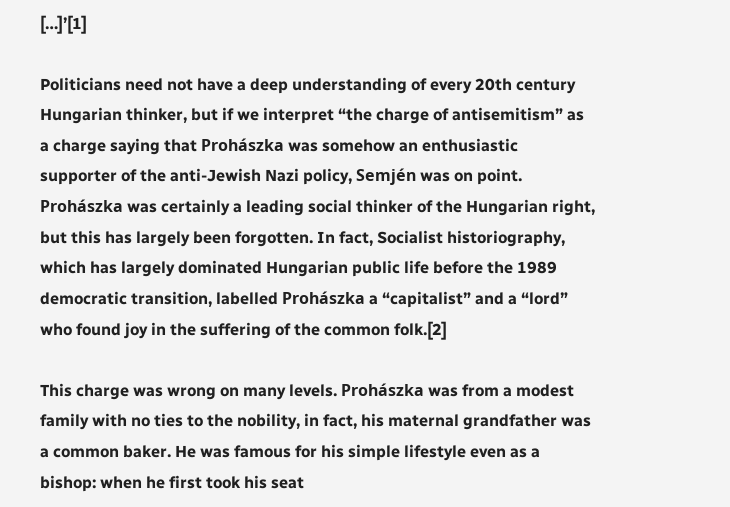[…]’[1]

Politicians need not have a deep understanding of every 20th century Hungarian thinker, but if we interpret “the charge of antisemitism” as a charge saying that Prohászka was somehow an enthusiastic supporter of the anti-Jewish Nazi policy, Semjén was on point. Prohászka was certainly a leading social thinker of the Hungarian right, but this has largely been forgotten. In fact, Socialist historiography, which has largely dominated Hungarian public life before the 1989 democratic transition, labelled Prohászka a “capitalist” and a “lord” who found joy in the suffering of the common folk.[2]

This charge was wrong on many levels. Prohászka was from a modest family with no ties to the nobility, in fact, his maternal grandfather was a common baker. He was famous for his simple lifestyle even as a bishop: when he first took his seat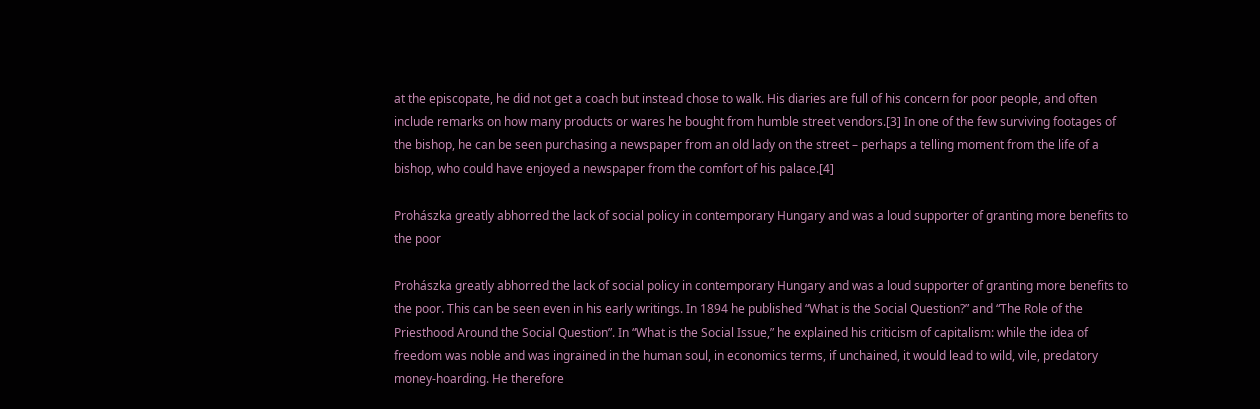at the episcopate, he did not get a coach but instead chose to walk. His diaries are full of his concern for poor people, and often include remarks on how many products or wares he bought from humble street vendors.[3] In one of the few surviving footages of the bishop, he can be seen purchasing a newspaper from an old lady on the street – perhaps a telling moment from the life of a bishop, who could have enjoyed a newspaper from the comfort of his palace.[4]

Prohászka greatly abhorred the lack of social policy in contemporary Hungary and was a loud supporter of granting more benefits to the poor

Prohászka greatly abhorred the lack of social policy in contemporary Hungary and was a loud supporter of granting more benefits to the poor. This can be seen even in his early writings. In 1894 he published “What is the Social Question?” and “The Role of the Priesthood Around the Social Question”. In “What is the Social Issue,” he explained his criticism of capitalism: while the idea of freedom was noble and was ingrained in the human soul, in economics terms, if unchained, it would lead to wild, vile, predatory money-hoarding. He therefore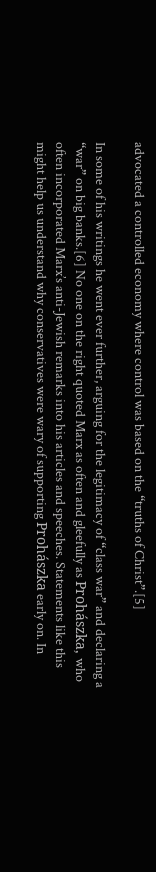advocated a controlled economy where control was based on the “truths of Christ”.[5]

In some of his writings he went ever further, arguing for the legitimacy of “class war” and declaring a “war” on big banks.[6] No one on the right quoted Marx as often and gleefully as Prohászka, who often incorporated Marx’s anti-Jewish remarks into his articles and speeches. Statements like this might help us understand why conservatives were wary of supporting Prohászka early on. In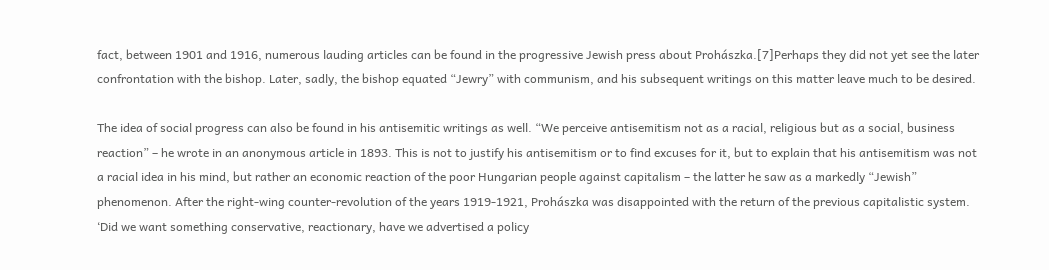fact, between 1901 and 1916, numerous lauding articles can be found in the progressive Jewish press about Prohászka.[7]Perhaps they did not yet see the later confrontation with the bishop. Later, sadly, the bishop equated “Jewry” with communism, and his subsequent writings on this matter leave much to be desired.

The idea of social progress can also be found in his antisemitic writings as well. “We perceive antisemitism not as a racial, religious but as a social, business reaction” – he wrote in an anonymous article in 1893. This is not to justify his antisemitism or to find excuses for it, but to explain that his antisemitism was not a racial idea in his mind, but rather an economic reaction of the poor Hungarian people against capitalism – the latter he saw as a markedly “Jewish” phenomenon. After the right-wing counter-revolution of the years 1919-1921, Prohászka was disappointed with the return of the previous capitalistic system. ‘Did we want something conservative, reactionary, have we advertised a policy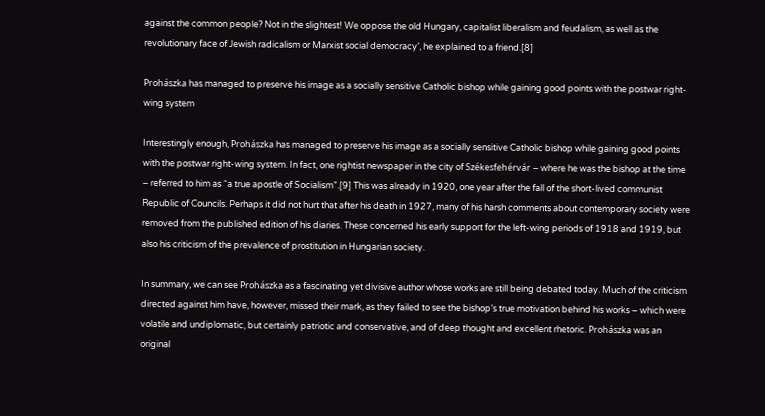against the common people? Not in the slightest! We oppose the old Hungary, capitalist liberalism and feudalism, as well as the revolutionary face of Jewish radicalism or Marxist social democracy’, he explained to a friend.[8]

Prohászka has managed to preserve his image as a socially sensitive Catholic bishop while gaining good points with the postwar right-wing system

Interestingly enough, Prohászka has managed to preserve his image as a socially sensitive Catholic bishop while gaining good points with the postwar right-wing system. In fact, one rightist newspaper in the city of Székesfehérvár – where he was the bishop at the time – referred to him as “a true apostle of Socialism”.[9] This was already in 1920, one year after the fall of the short-lived communist Republic of Councils. Perhaps it did not hurt that after his death in 1927, many of his harsh comments about contemporary society were removed from the published edition of his diaries. These concerned his early support for the left-wing periods of 1918 and 1919, but also his criticism of the prevalence of prostitution in Hungarian society.

In summary, we can see Prohászka as a fascinating yet divisive author whose works are still being debated today. Much of the criticism directed against him have, however, missed their mark, as they failed to see the bishop’s true motivation behind his works – which were volatile and undiplomatic, but certainly patriotic and conservative, and of deep thought and excellent rhetoric. Prohászka was an original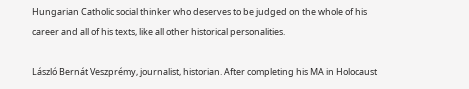Hungarian Catholic social thinker who deserves to be judged on the whole of his career and all of his texts, like all other historical personalities.

László Bernát Veszprémy, journalist, historian. After completing his MA in Holocaust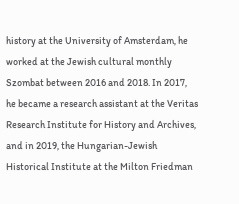history at the University of Amsterdam, he worked at the Jewish cultural monthly Szombat between 2016 and 2018. In 2017, he became a research assistant at the Veritas Research Institute for History and Archives, and in 2019, the Hungarian-Jewish Historical Institute at the Milton Friedman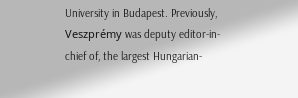University in Budapest. Previously, Veszprémy was deputy editor-in-chief of, the largest Hungarian-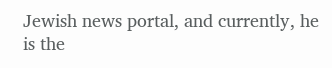Jewish news portal, and currently, he is the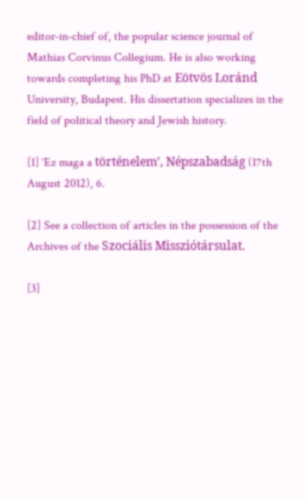editor-in-chief of, the popular science journal of Mathias Corvinus Collegium. He is also working towards completing his PhD at Eötvös Loránd University, Budapest. His dissertation specializes in the field of political theory and Jewish history.

[1] ‘Ez maga a történelem’, Népszabadság (17th August 2012), 6.

[2] See a collection of articles in the possession of the Archives of the Szociális Missziótársulat.

[3]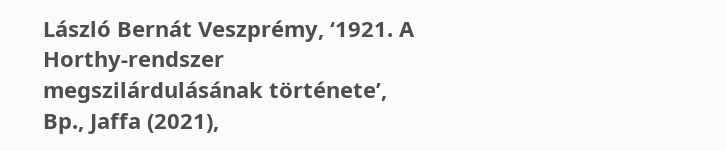László Bernát Veszprémy, ‘1921. A Horthy-rendszer megszilárdulásának története’, Bp., Jaffa (2021),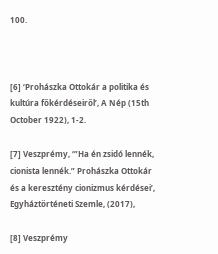100.



[6] ‘Prohászka Ottokár a politika és kultúra főkérdéseiről’, A Nép (15th October 1922), 1-2.

[7] Veszprémy, ‘”Ha én zsidó lennék, cionista lennék.” Prohászka Ottokár és a keresztény cionizmus kérdései’, Egyháztörténeti Szemle, (2017),

[8] Veszprémy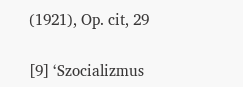(1921), Op. cit, 29

[9] ‘Szocializmus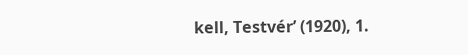kell, Testvér’ (1920), 1.